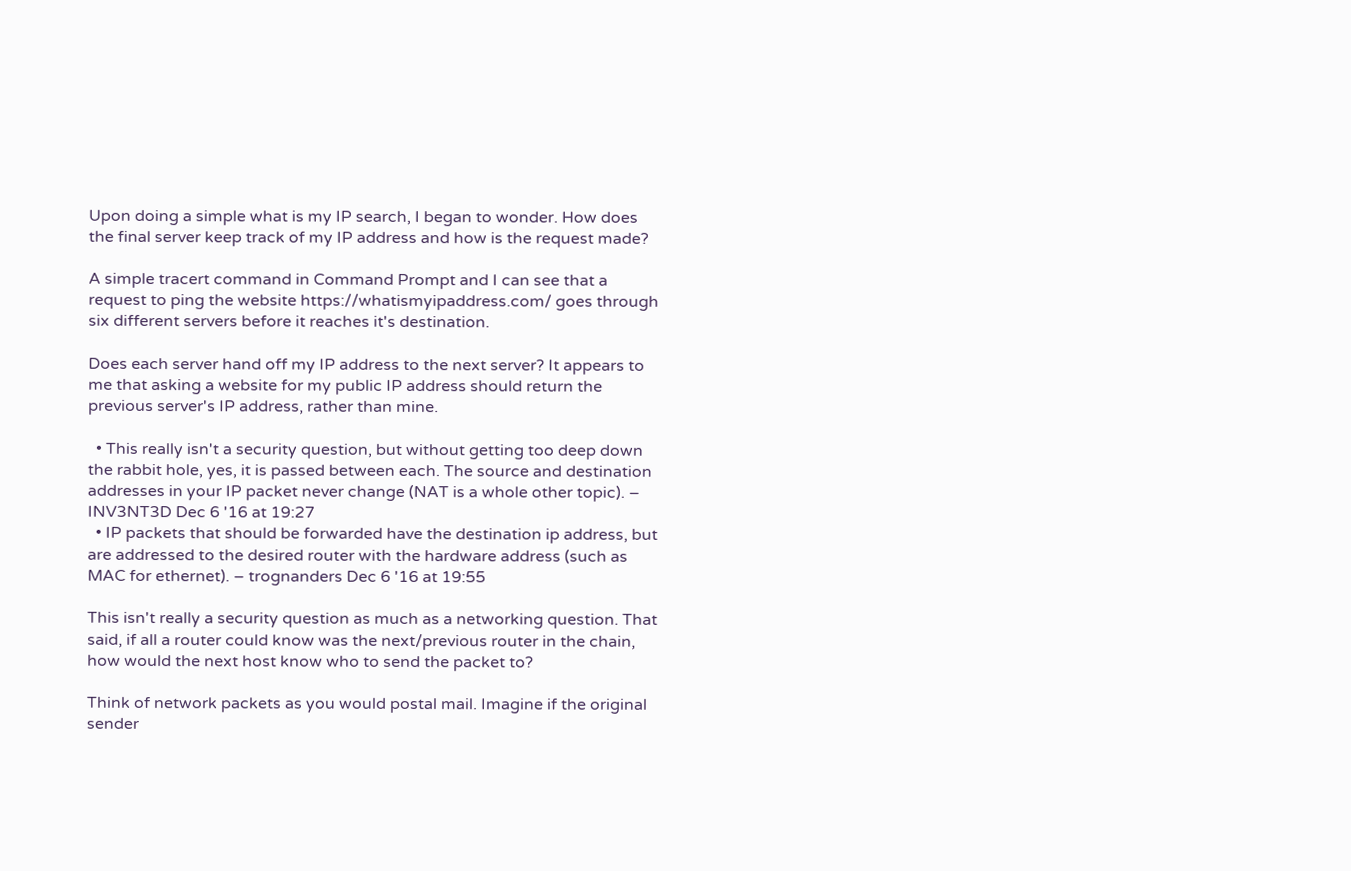Upon doing a simple what is my IP search, I began to wonder. How does the final server keep track of my IP address and how is the request made?

A simple tracert command in Command Prompt and I can see that a request to ping the website https://whatismyipaddress.com/ goes through six different servers before it reaches it's destination.

Does each server hand off my IP address to the next server? It appears to me that asking a website for my public IP address should return the previous server's IP address, rather than mine.

  • This really isn't a security question, but without getting too deep down the rabbit hole, yes, it is passed between each. The source and destination addresses in your IP packet never change (NAT is a whole other topic). – INV3NT3D Dec 6 '16 at 19:27
  • IP packets that should be forwarded have the destination ip address, but are addressed to the desired router with the hardware address (such as MAC for ethernet). – trognanders Dec 6 '16 at 19:55

This isn't really a security question as much as a networking question. That said, if all a router could know was the next/previous router in the chain, how would the next host know who to send the packet to?

Think of network packets as you would postal mail. Imagine if the original sender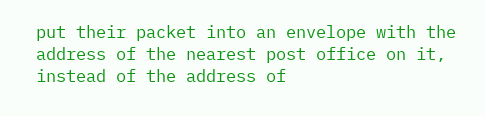put their packet into an envelope with the address of the nearest post office on it, instead of the address of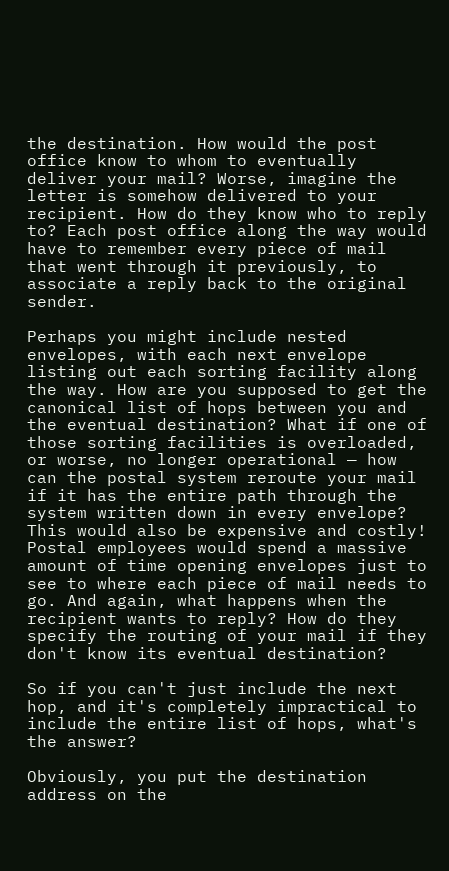the destination. How would the post office know to whom to eventually deliver your mail? Worse, imagine the letter is somehow delivered to your recipient. How do they know who to reply to? Each post office along the way would have to remember every piece of mail that went through it previously, to associate a reply back to the original sender.

Perhaps you might include nested envelopes, with each next envelope listing out each sorting facility along the way. How are you supposed to get the canonical list of hops between you and the eventual destination? What if one of those sorting facilities is overloaded, or worse, no longer operational — how can the postal system reroute your mail if it has the entire path through the system written down in every envelope? This would also be expensive and costly! Postal employees would spend a massive amount of time opening envelopes just to see to where each piece of mail needs to go. And again, what happens when the recipient wants to reply? How do they specify the routing of your mail if they don't know its eventual destination?

So if you can't just include the next hop, and it's completely impractical to include the entire list of hops, what's the answer?

Obviously, you put the destination address on the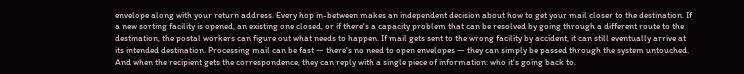envelope along with your return address. Every hop in-between makes an independent decision about how to get your mail closer to the destination. If a new sorting facility is opened, an existing one closed, or if there's a capacity problem that can be resolved by going through a different route to the destination, the postal workers can figure out what needs to happen. If mail gets sent to the wrong facility by accident, it can still eventually arrive at its intended destination. Processing mail can be fast — there's no need to open envelopes — they can simply be passed through the system untouched. And when the recipient gets the correspondence, they can reply with a single piece of information: who it's going back to.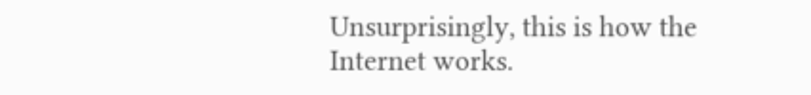Unsurprisingly, this is how the Internet works.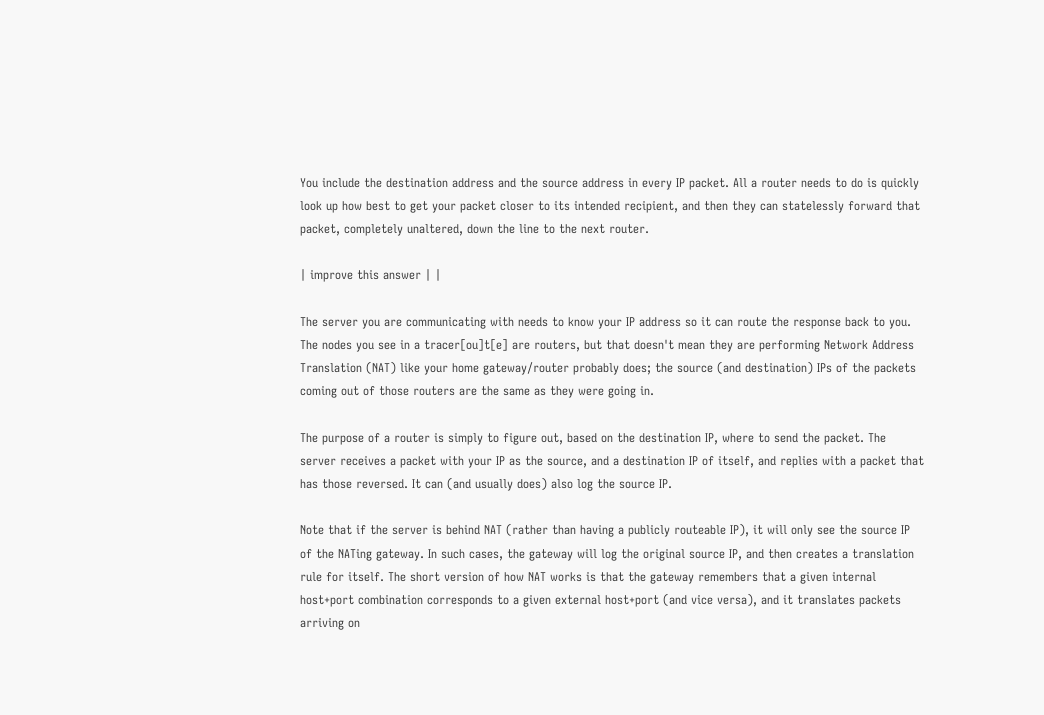You include the destination address and the source address in every IP packet. All a router needs to do is quickly look up how best to get your packet closer to its intended recipient, and then they can statelessly forward that packet, completely unaltered, down the line to the next router.

| improve this answer | |

The server you are communicating with needs to know your IP address so it can route the response back to you. The nodes you see in a tracer[ou]t[e] are routers, but that doesn't mean they are performing Network Address Translation (NAT) like your home gateway/router probably does; the source (and destination) IPs of the packets coming out of those routers are the same as they were going in.

The purpose of a router is simply to figure out, based on the destination IP, where to send the packet. The server receives a packet with your IP as the source, and a destination IP of itself, and replies with a packet that has those reversed. It can (and usually does) also log the source IP.

Note that if the server is behind NAT (rather than having a publicly routeable IP), it will only see the source IP of the NATing gateway. In such cases, the gateway will log the original source IP, and then creates a translation rule for itself. The short version of how NAT works is that the gateway remembers that a given internal host+port combination corresponds to a given external host+port (and vice versa), and it translates packets arriving on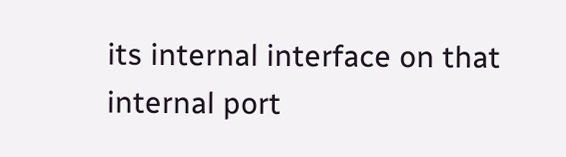its internal interface on that internal port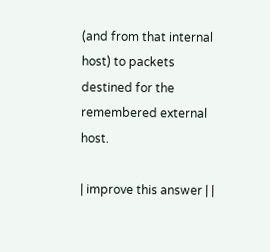(and from that internal host) to packets destined for the remembered external host.

| improve this answer | |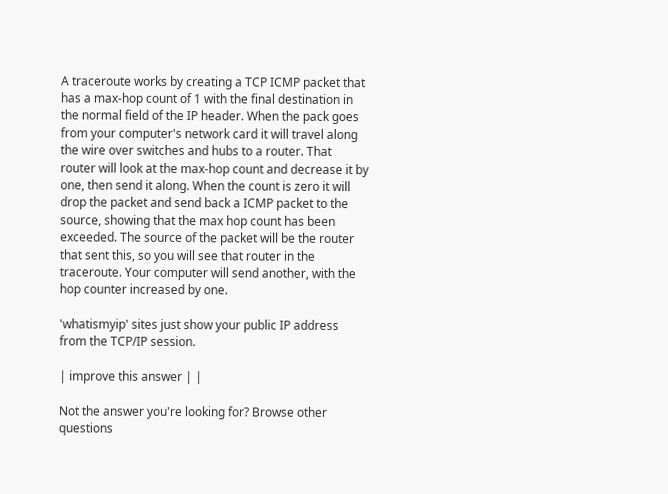A traceroute works by creating a TCP ICMP packet that has a max-hop count of 1 with the final destination in the normal field of the IP header. When the pack goes from your computer's network card it will travel along the wire over switches and hubs to a router. That router will look at the max-hop count and decrease it by one, then send it along. When the count is zero it will drop the packet and send back a ICMP packet to the source, showing that the max hop count has been exceeded. The source of the packet will be the router that sent this, so you will see that router in the traceroute. Your computer will send another, with the hop counter increased by one.

'whatismyip' sites just show your public IP address from the TCP/IP session.

| improve this answer | |

Not the answer you're looking for? Browse other questions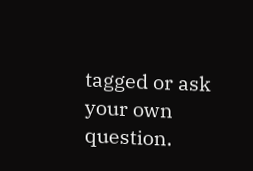tagged or ask your own question.